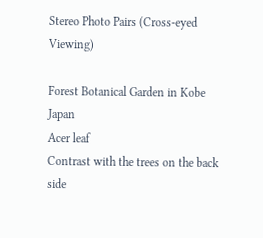Stereo Photo Pairs (Cross-eyed Viewing)

Forest Botanical Garden in Kobe Japan
Acer leaf
Contrast with the trees on the back side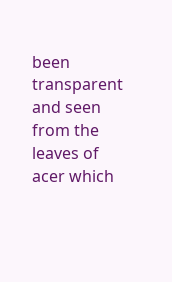been transparent and seen from the leaves of acer which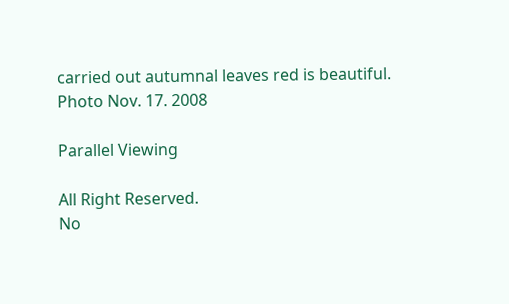carried out autumnal leaves red is beautiful.
Photo Nov. 17. 2008

Parallel Viewing

All Right Reserved.
No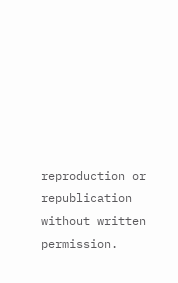reproduction or republication without written permission.